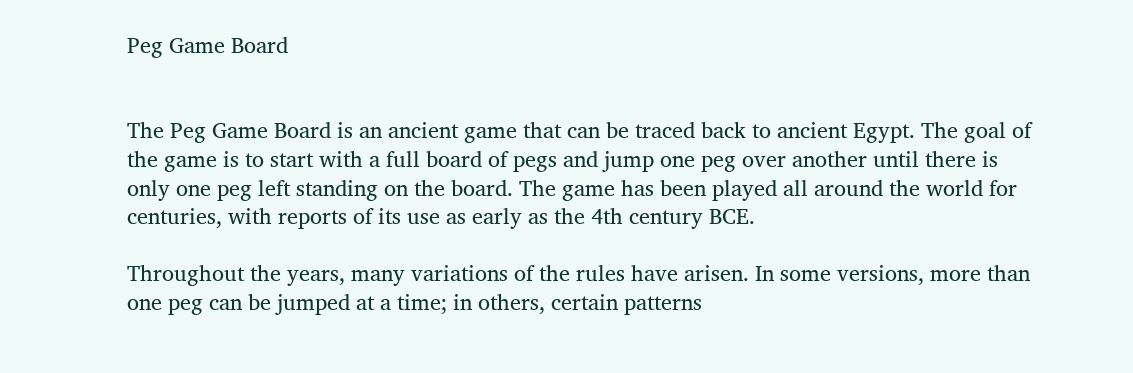Peg Game Board


The Peg Game Board is an ancient game that can be traced back to ancient Egypt. The goal of the game is to start with a full board of pegs and jump one peg over another until there is only one peg left standing on the board. The game has been played all around the world for centuries, with reports of its use as early as the 4th century BCE.

Throughout the years, many variations of the rules have arisen. In some versions, more than one peg can be jumped at a time; in others, certain patterns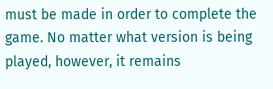must be made in order to complete the game. No matter what version is being played, however, it remains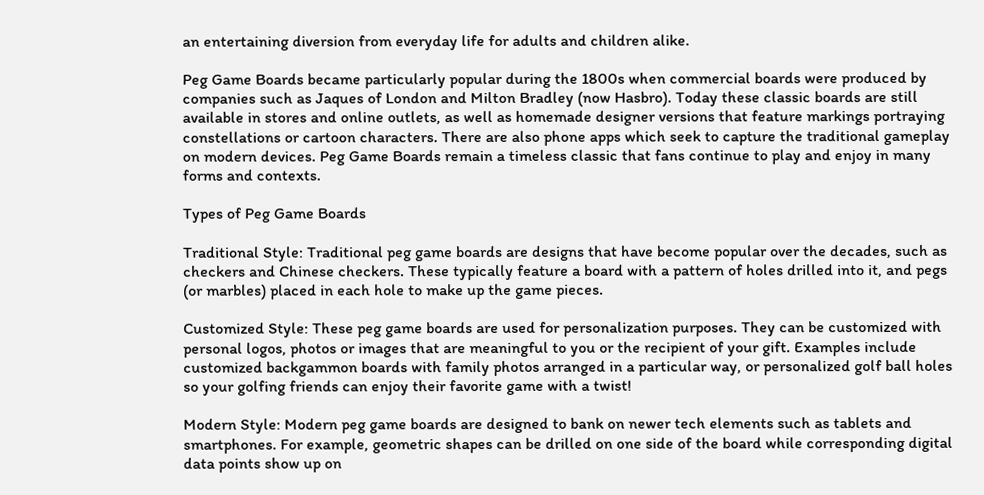an entertaining diversion from everyday life for adults and children alike.

Peg Game Boards became particularly popular during the 1800s when commercial boards were produced by companies such as Jaques of London and Milton Bradley (now Hasbro). Today these classic boards are still available in stores and online outlets, as well as homemade designer versions that feature markings portraying constellations or cartoon characters. There are also phone apps which seek to capture the traditional gameplay on modern devices. Peg Game Boards remain a timeless classic that fans continue to play and enjoy in many forms and contexts.

Types of Peg Game Boards

Traditional Style: Traditional peg game boards are designs that have become popular over the decades, such as checkers and Chinese checkers. These typically feature a board with a pattern of holes drilled into it, and pegs (or marbles) placed in each hole to make up the game pieces.

Customized Style: These peg game boards are used for personalization purposes. They can be customized with personal logos, photos or images that are meaningful to you or the recipient of your gift. Examples include customized backgammon boards with family photos arranged in a particular way, or personalized golf ball holes so your golfing friends can enjoy their favorite game with a twist!

Modern Style: Modern peg game boards are designed to bank on newer tech elements such as tablets and smartphones. For example, geometric shapes can be drilled on one side of the board while corresponding digital data points show up on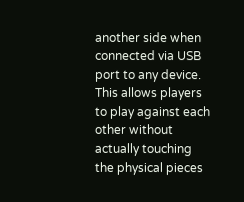another side when connected via USB port to any device. This allows players to play against each other without actually touching the physical pieces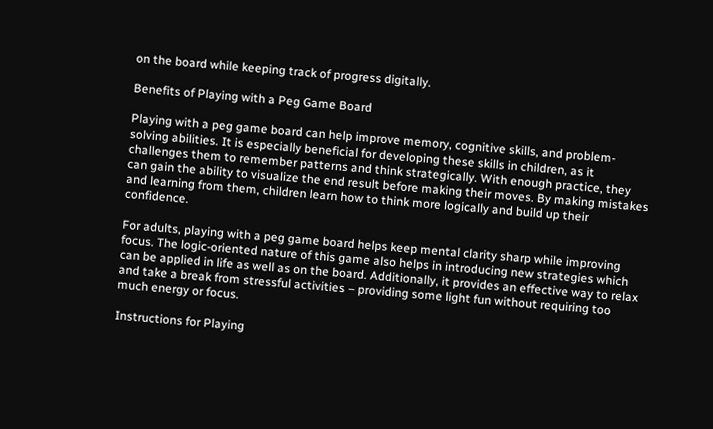on the board while keeping track of progress digitally.

Benefits of Playing with a Peg Game Board

Playing with a peg game board can help improve memory, cognitive skills, and problem-solving abilities. It is especially beneficial for developing these skills in children, as it challenges them to remember patterns and think strategically. With enough practice, they can gain the ability to visualize the end result before making their moves. By making mistakes and learning from them, children learn how to think more logically and build up their confidence.

For adults, playing with a peg game board helps keep mental clarity sharp while improving focus. The logic-oriented nature of this game also helps in introducing new strategies which can be applied in life as well as on the board. Additionally, it provides an effective way to relax and take a break from stressful activities – providing some light fun without requiring too much energy or focus.

Instructions for Playing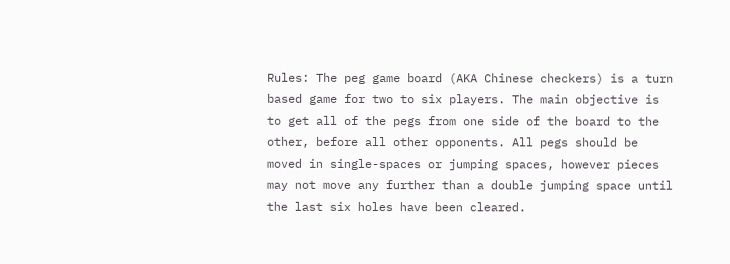Rules: The peg game board (AKA Chinese checkers) is a turn based game for two to six players. The main objective is to get all of the pegs from one side of the board to the other, before all other opponents. All pegs should be moved in single-spaces or jumping spaces, however pieces may not move any further than a double jumping space until the last six holes have been cleared.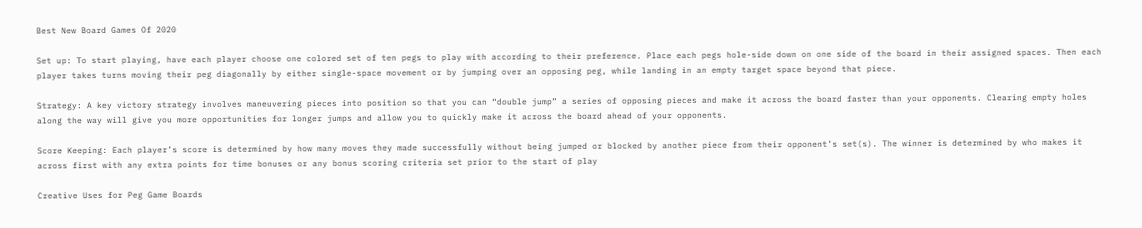Best New Board Games Of 2020

Set up: To start playing, have each player choose one colored set of ten pegs to play with according to their preference. Place each pegs hole-side down on one side of the board in their assigned spaces. Then each player takes turns moving their peg diagonally by either single-space movement or by jumping over an opposing peg, while landing in an empty target space beyond that piece.

Strategy: A key victory strategy involves maneuvering pieces into position so that you can “double jump” a series of opposing pieces and make it across the board faster than your opponents. Clearing empty holes along the way will give you more opportunities for longer jumps and allow you to quickly make it across the board ahead of your opponents.

Score Keeping: Each player’s score is determined by how many moves they made successfully without being jumped or blocked by another piece from their opponent’s set(s). The winner is determined by who makes it across first with any extra points for time bonuses or any bonus scoring criteria set prior to the start of play

Creative Uses for Peg Game Boards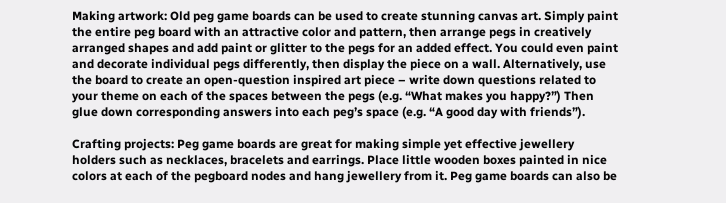Making artwork: Old peg game boards can be used to create stunning canvas art. Simply paint the entire peg board with an attractive color and pattern, then arrange pegs in creatively arranged shapes and add paint or glitter to the pegs for an added effect. You could even paint and decorate individual pegs differently, then display the piece on a wall. Alternatively, use the board to create an open-question inspired art piece – write down questions related to your theme on each of the spaces between the pegs (e.g. “What makes you happy?”) Then glue down corresponding answers into each peg’s space (e.g. “A good day with friends”).

Crafting projects: Peg game boards are great for making simple yet effective jewellery holders such as necklaces, bracelets and earrings. Place little wooden boxes painted in nice colors at each of the pegboard nodes and hang jewellery from it. Peg game boards can also be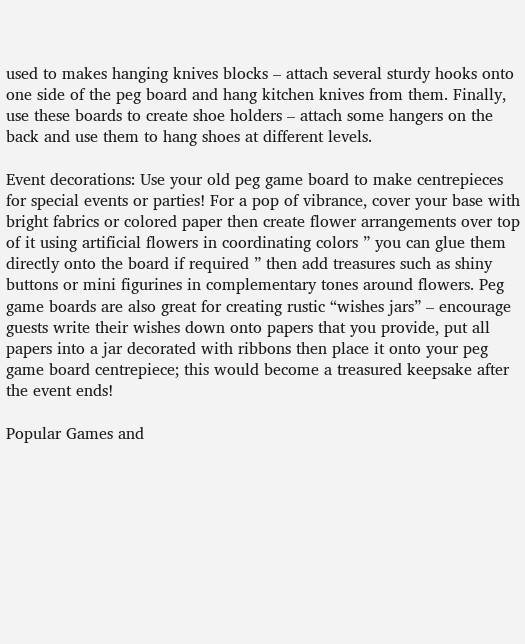used to makes hanging knives blocks – attach several sturdy hooks onto one side of the peg board and hang kitchen knives from them. Finally, use these boards to create shoe holders – attach some hangers on the back and use them to hang shoes at different levels.

Event decorations: Use your old peg game board to make centrepieces for special events or parties! For a pop of vibrance, cover your base with bright fabrics or colored paper then create flower arrangements over top of it using artificial flowers in coordinating colors ” you can glue them directly onto the board if required ” then add treasures such as shiny buttons or mini figurines in complementary tones around flowers. Peg game boards are also great for creating rustic “wishes jars” – encourage guests write their wishes down onto papers that you provide, put all papers into a jar decorated with ribbons then place it onto your peg game board centrepiece; this would become a treasured keepsake after the event ends!

Popular Games and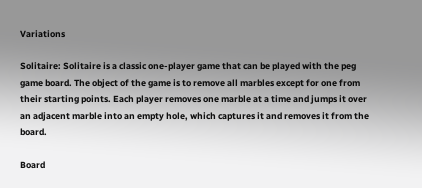Variations

Solitaire: Solitaire is a classic one-player game that can be played with the peg game board. The object of the game is to remove all marbles except for one from their starting points. Each player removes one marble at a time and jumps it over an adjacent marble into an empty hole, which captures it and removes it from the board.

Board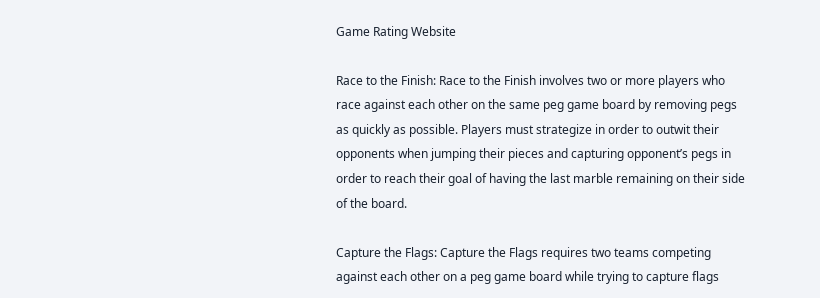Game Rating Website

Race to the Finish: Race to the Finish involves two or more players who race against each other on the same peg game board by removing pegs as quickly as possible. Players must strategize in order to outwit their opponents when jumping their pieces and capturing opponent’s pegs in order to reach their goal of having the last marble remaining on their side of the board.

Capture the Flags: Capture the Flags requires two teams competing against each other on a peg game board while trying to capture flags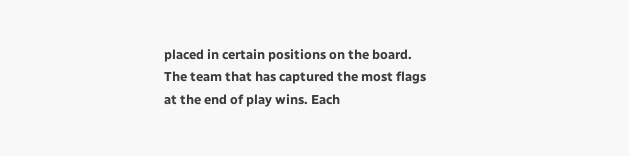placed in certain positions on the board. The team that has captured the most flags at the end of play wins. Each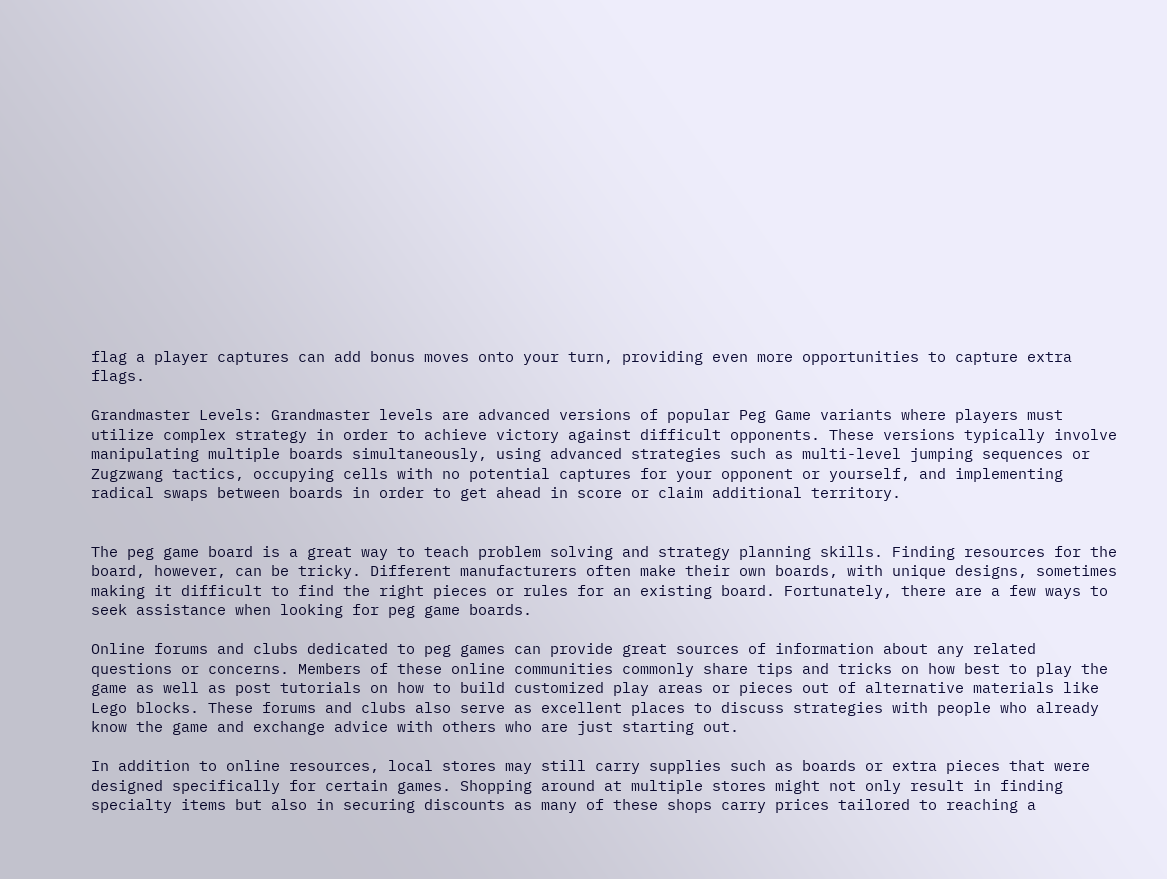flag a player captures can add bonus moves onto your turn, providing even more opportunities to capture extra flags.

Grandmaster Levels: Grandmaster levels are advanced versions of popular Peg Game variants where players must utilize complex strategy in order to achieve victory against difficult opponents. These versions typically involve manipulating multiple boards simultaneously, using advanced strategies such as multi-level jumping sequences or Zugzwang tactics, occupying cells with no potential captures for your opponent or yourself, and implementing radical swaps between boards in order to get ahead in score or claim additional territory.


The peg game board is a great way to teach problem solving and strategy planning skills. Finding resources for the board, however, can be tricky. Different manufacturers often make their own boards, with unique designs, sometimes making it difficult to find the right pieces or rules for an existing board. Fortunately, there are a few ways to seek assistance when looking for peg game boards.

Online forums and clubs dedicated to peg games can provide great sources of information about any related questions or concerns. Members of these online communities commonly share tips and tricks on how best to play the game as well as post tutorials on how to build customized play areas or pieces out of alternative materials like Lego blocks. These forums and clubs also serve as excellent places to discuss strategies with people who already know the game and exchange advice with others who are just starting out.

In addition to online resources, local stores may still carry supplies such as boards or extra pieces that were designed specifically for certain games. Shopping around at multiple stores might not only result in finding specialty items but also in securing discounts as many of these shops carry prices tailored to reaching a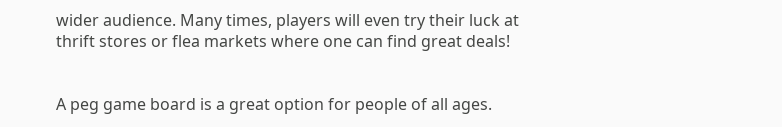wider audience. Many times, players will even try their luck at thrift stores or flea markets where one can find great deals!


A peg game board is a great option for people of all ages.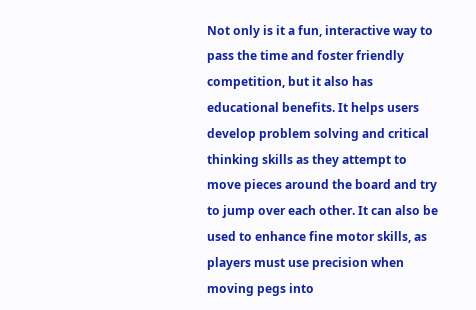Not only is it a fun, interactive way to pass the time and foster friendly competition, but it also has educational benefits. It helps users develop problem solving and critical thinking skills as they attempt to move pieces around the board and try to jump over each other. It can also be used to enhance fine motor skills, as players must use precision when moving pegs into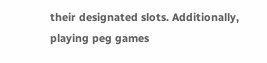their designated slots. Additionally, playing peg games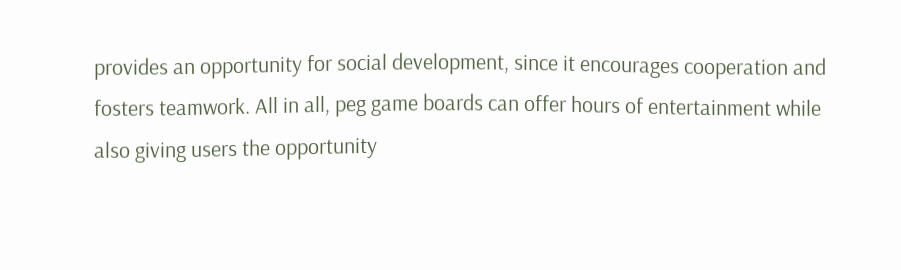provides an opportunity for social development, since it encourages cooperation and fosters teamwork. All in all, peg game boards can offer hours of entertainment while also giving users the opportunity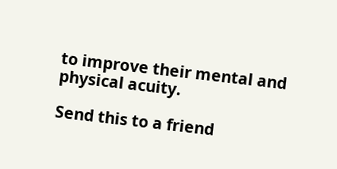to improve their mental and physical acuity.

Send this to a friend